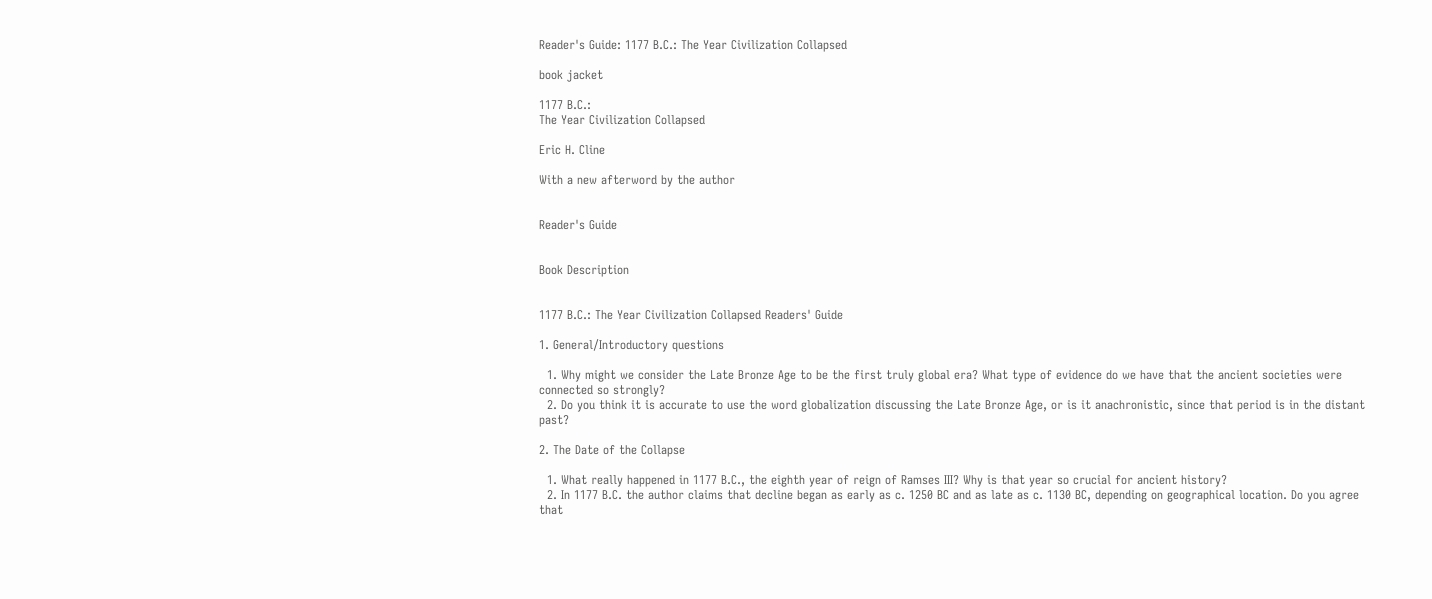Reader's Guide: 1177 B.C.: The Year Civilization Collapsed

book jacket

1177 B.C.:
The Year Civilization Collapsed

Eric H. Cline

With a new afterword by the author


Reader's Guide


Book Description


1177 B.C.: The Year Civilization Collapsed Readers' Guide

1. General/Introductory questions

  1. Why might we consider the Late Bronze Age to be the first truly global era? What type of evidence do we have that the ancient societies were connected so strongly?
  2. Do you think it is accurate to use the word globalization discussing the Late Bronze Age, or is it anachronistic, since that period is in the distant past?

2. The Date of the Collapse

  1. What really happened in 1177 B.C., the eighth year of reign of Ramses III? Why is that year so crucial for ancient history?
  2. In 1177 B.C. the author claims that decline began as early as c. 1250 BC and as late as c. 1130 BC, depending on geographical location. Do you agree that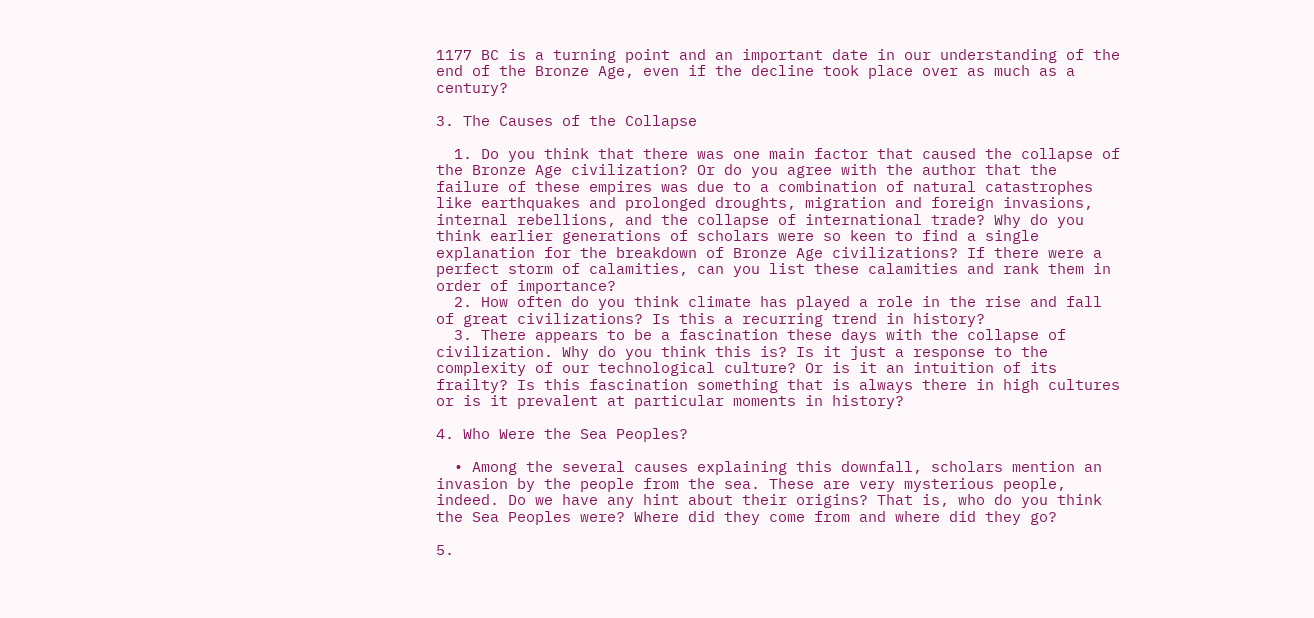1177 BC is a turning point and an important date in our understanding of the end of the Bronze Age, even if the decline took place over as much as a century?

3. The Causes of the Collapse

  1. Do you think that there was one main factor that caused the collapse of the Bronze Age civilization? Or do you agree with the author that the failure of these empires was due to a combination of natural catastrophes like earthquakes and prolonged droughts, migration and foreign invasions, internal rebellions, and the collapse of international trade? Why do you think earlier generations of scholars were so keen to find a single explanation for the breakdown of Bronze Age civilizations? If there were a perfect storm of calamities, can you list these calamities and rank them in order of importance?
  2. How often do you think climate has played a role in the rise and fall of great civilizations? Is this a recurring trend in history?
  3. There appears to be a fascination these days with the collapse of civilization. Why do you think this is? Is it just a response to the complexity of our technological culture? Or is it an intuition of its frailty? Is this fascination something that is always there in high cultures or is it prevalent at particular moments in history?

4. Who Were the Sea Peoples?

  • Among the several causes explaining this downfall, scholars mention an invasion by the people from the sea. These are very mysterious people, indeed. Do we have any hint about their origins? That is, who do you think the Sea Peoples were? Where did they come from and where did they go?

5.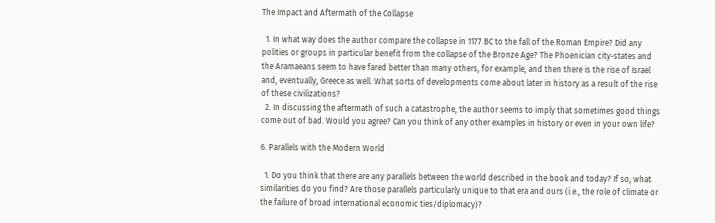The Impact and Aftermath of the Collapse

  1. In what way does the author compare the collapse in 1177 BC to the fall of the Roman Empire? Did any polities or groups in particular benefit from the collapse of the Bronze Age? The Phoenician city-states and the Aramaeans seem to have fared better than many others, for example, and then there is the rise of Israel and, eventually, Greece as well. What sorts of developments come about later in history as a result of the rise of these civilizations?
  2. In discussing the aftermath of such a catastrophe, the author seems to imply that sometimes good things come out of bad. Would you agree? Can you think of any other examples in history or even in your own life?

6. Parallels with the Modern World

  1. Do you think that there are any parallels between the world described in the book and today? If so, what similarities do you find? Are those parallels particularly unique to that era and ours (i.e., the role of climate or the failure of broad international economic ties/diplomacy)?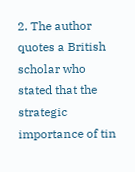2. The author quotes a British scholar who stated that the strategic importance of tin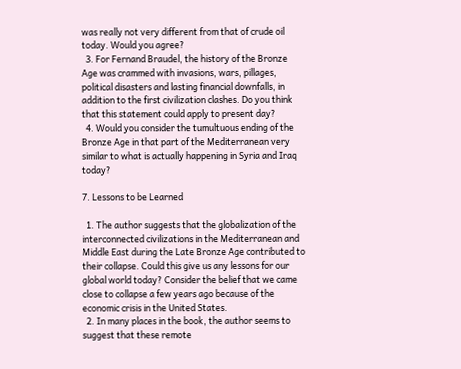was really not very different from that of crude oil today. Would you agree?
  3. For Fernand Braudel, the history of the Bronze Age was crammed with invasions, wars, pillages, political disasters and lasting financial downfalls, in addition to the first civilization clashes. Do you think that this statement could apply to present day?
  4. Would you consider the tumultuous ending of the Bronze Age in that part of the Mediterranean very similar to what is actually happening in Syria and Iraq today?

7. Lessons to be Learned

  1. The author suggests that the globalization of the interconnected civilizations in the Mediterranean and Middle East during the Late Bronze Age contributed to their collapse. Could this give us any lessons for our global world today? Consider the belief that we came close to collapse a few years ago because of the economic crisis in the United States.
  2. In many places in the book, the author seems to suggest that these remote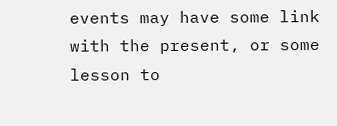events may have some link with the present, or some lesson to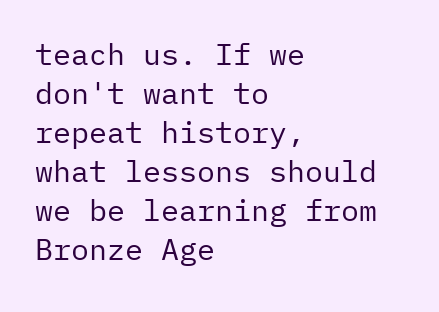teach us. If we don't want to repeat history, what lessons should we be learning from Bronze Age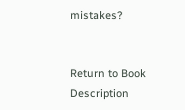mistakes?


Return to Book Description